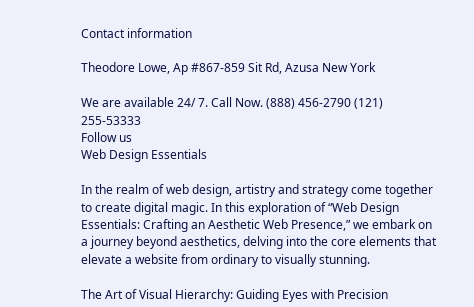Contact information

Theodore Lowe, Ap #867-859 Sit Rd, Azusa New York

We are available 24/ 7. Call Now. (888) 456-2790 (121) 255-53333
Follow us
Web Design Essentials

In the realm of web design, artistry and strategy come together to create digital magic. In this exploration of “Web Design Essentials: Crafting an Aesthetic Web Presence,” we embark on a journey beyond aesthetics, delving into the core elements that elevate a website from ordinary to visually stunning.

The Art of Visual Hierarchy: Guiding Eyes with Precision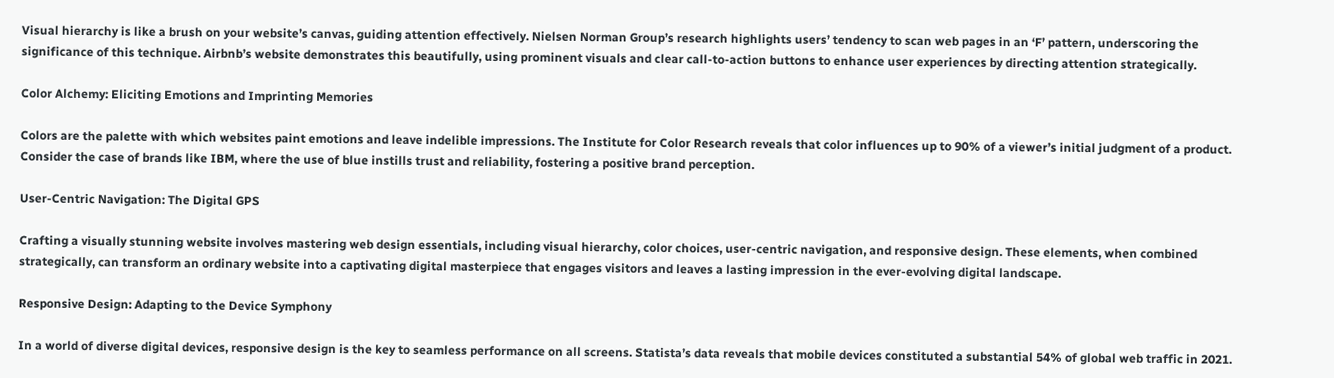Visual hierarchy is like a brush on your website’s canvas, guiding attention effectively. Nielsen Norman Group’s research highlights users’ tendency to scan web pages in an ‘F’ pattern, underscoring the significance of this technique. Airbnb’s website demonstrates this beautifully, using prominent visuals and clear call-to-action buttons to enhance user experiences by directing attention strategically.

Color Alchemy: Eliciting Emotions and Imprinting Memories

Colors are the palette with which websites paint emotions and leave indelible impressions. The Institute for Color Research reveals that color influences up to 90% of a viewer’s initial judgment of a product. Consider the case of brands like IBM, where the use of blue instills trust and reliability, fostering a positive brand perception.

User-Centric Navigation: The Digital GPS

Crafting a visually stunning website involves mastering web design essentials, including visual hierarchy, color choices, user-centric navigation, and responsive design. These elements, when combined strategically, can transform an ordinary website into a captivating digital masterpiece that engages visitors and leaves a lasting impression in the ever-evolving digital landscape.

Responsive Design: Adapting to the Device Symphony

In a world of diverse digital devices, responsive design is the key to seamless performance on all screens. Statista’s data reveals that mobile devices constituted a substantial 54% of global web traffic in 2021.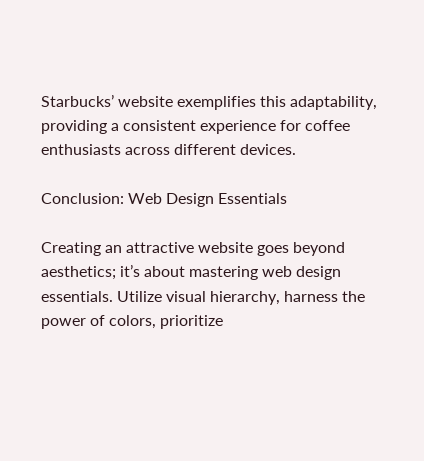Starbucks’ website exemplifies this adaptability, providing a consistent experience for coffee enthusiasts across different devices.

Conclusion: Web Design Essentials

Creating an attractive website goes beyond aesthetics; it’s about mastering web design essentials. Utilize visual hierarchy, harness the power of colors, prioritize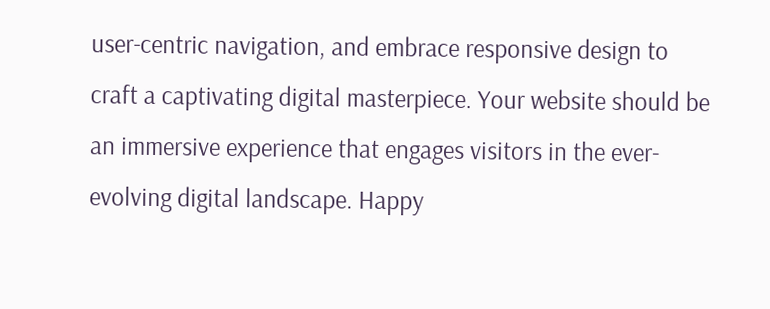user-centric navigation, and embrace responsive design to craft a captivating digital masterpiece. Your website should be an immersive experience that engages visitors in the ever-evolving digital landscape. Happy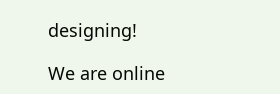designing!

We are online